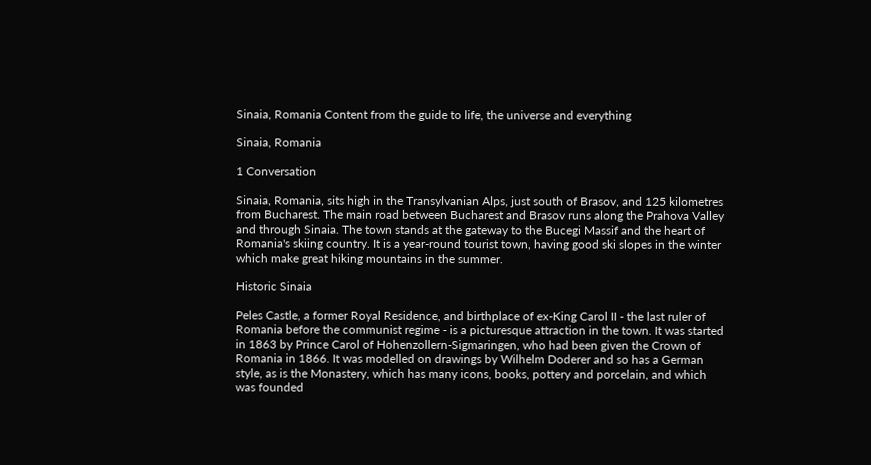Sinaia, Romania Content from the guide to life, the universe and everything

Sinaia, Romania

1 Conversation

Sinaia, Romania, sits high in the Transylvanian Alps, just south of Brasov, and 125 kilometres from Bucharest. The main road between Bucharest and Brasov runs along the Prahova Valley and through Sinaia. The town stands at the gateway to the Bucegi Massif and the heart of Romania's skiing country. It is a year-round tourist town, having good ski slopes in the winter which make great hiking mountains in the summer.

Historic Sinaia

Peles Castle, a former Royal Residence, and birthplace of ex-King Carol II - the last ruler of Romania before the communist regime - is a picturesque attraction in the town. It was started in 1863 by Prince Carol of Hohenzollern-Sigmaringen, who had been given the Crown of Romania in 1866. It was modelled on drawings by Wilhelm Doderer and so has a German style, as is the Monastery, which has many icons, books, pottery and porcelain, and which was founded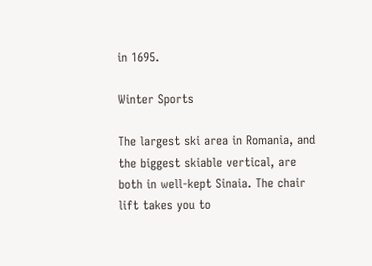in 1695.

Winter Sports

The largest ski area in Romania, and the biggest skiable vertical, are both in well-kept Sinaia. The chair lift takes you to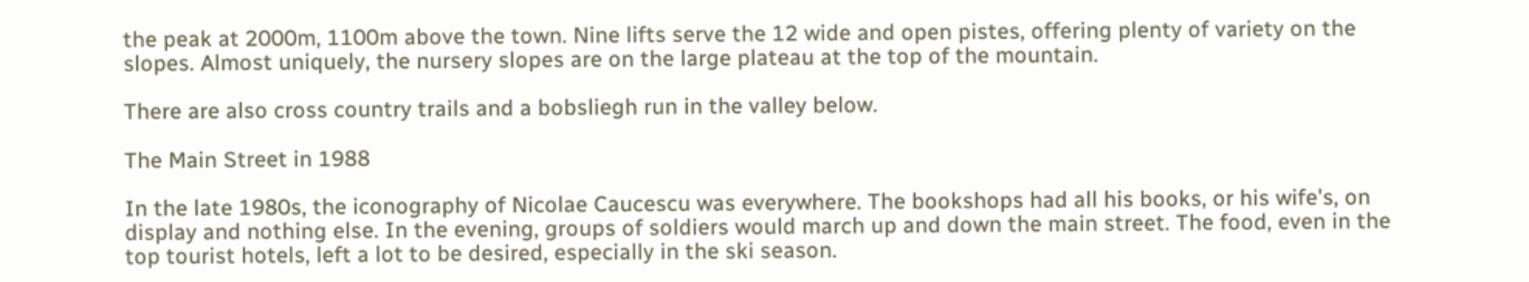the peak at 2000m, 1100m above the town. Nine lifts serve the 12 wide and open pistes, offering plenty of variety on the slopes. Almost uniquely, the nursery slopes are on the large plateau at the top of the mountain.

There are also cross country trails and a bobsliegh run in the valley below.

The Main Street in 1988

In the late 1980s, the iconography of Nicolae Caucescu was everywhere. The bookshops had all his books, or his wife's, on display and nothing else. In the evening, groups of soldiers would march up and down the main street. The food, even in the top tourist hotels, left a lot to be desired, especially in the ski season.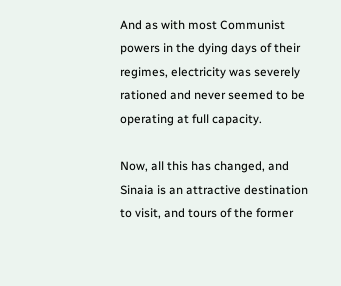And as with most Communist powers in the dying days of their regimes, electricity was severely rationed and never seemed to be operating at full capacity.

Now, all this has changed, and Sinaia is an attractive destination to visit, and tours of the former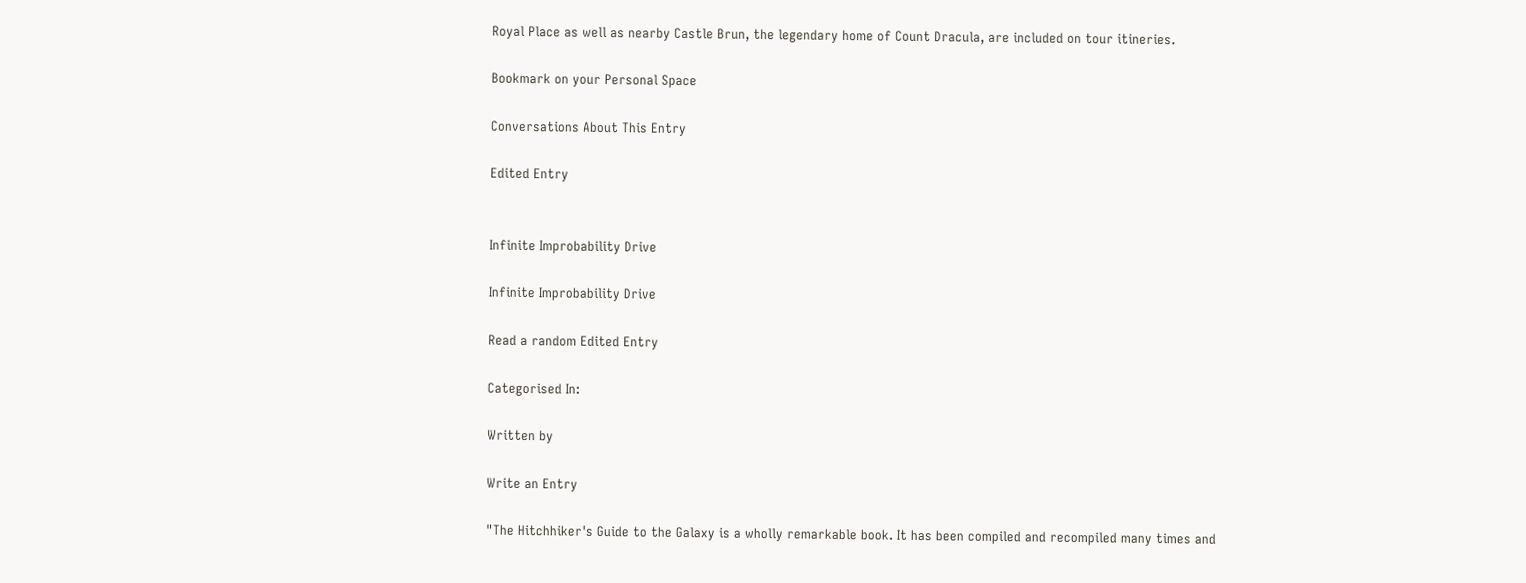Royal Place as well as nearby Castle Brun, the legendary home of Count Dracula, are included on tour itineries.

Bookmark on your Personal Space

Conversations About This Entry

Edited Entry


Infinite Improbability Drive

Infinite Improbability Drive

Read a random Edited Entry

Categorised In:

Written by

Write an Entry

"The Hitchhiker's Guide to the Galaxy is a wholly remarkable book. It has been compiled and recompiled many times and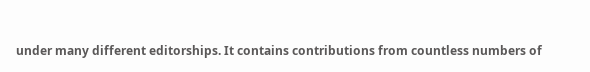under many different editorships. It contains contributions from countless numbers of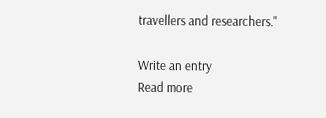travellers and researchers."

Write an entry
Read more